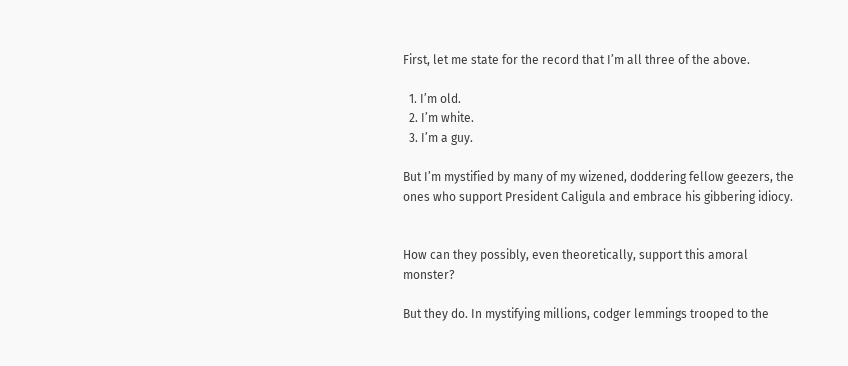First, let me state for the record that I’m all three of the above.

  1. I’m old.
  2. I’m white.
  3. I’m a guy.

But I’m mystified by many of my wizened, doddering fellow geezers, the ones who support President Caligula and embrace his gibbering idiocy.


How can they possibly, even theoretically, support this amoral monster?

But they do. In mystifying millions, codger lemmings trooped to the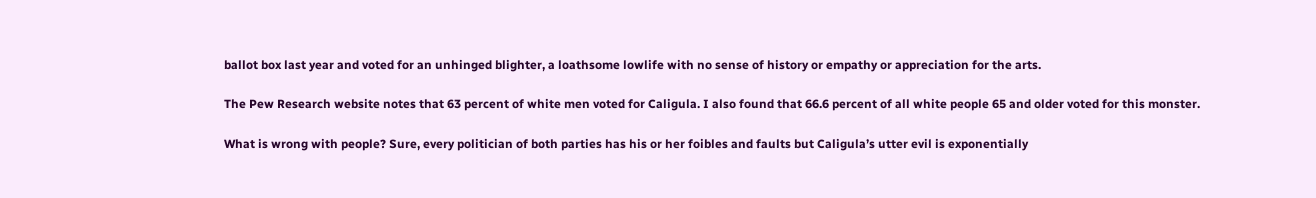ballot box last year and voted for an unhinged blighter, a loathsome lowlife with no sense of history or empathy or appreciation for the arts.

The Pew Research website notes that 63 percent of white men voted for Caligula. I also found that 66.6 percent of all white people 65 and older voted for this monster.

What is wrong with people? Sure, every politician of both parties has his or her foibles and faults but Caligula’s utter evil is exponentially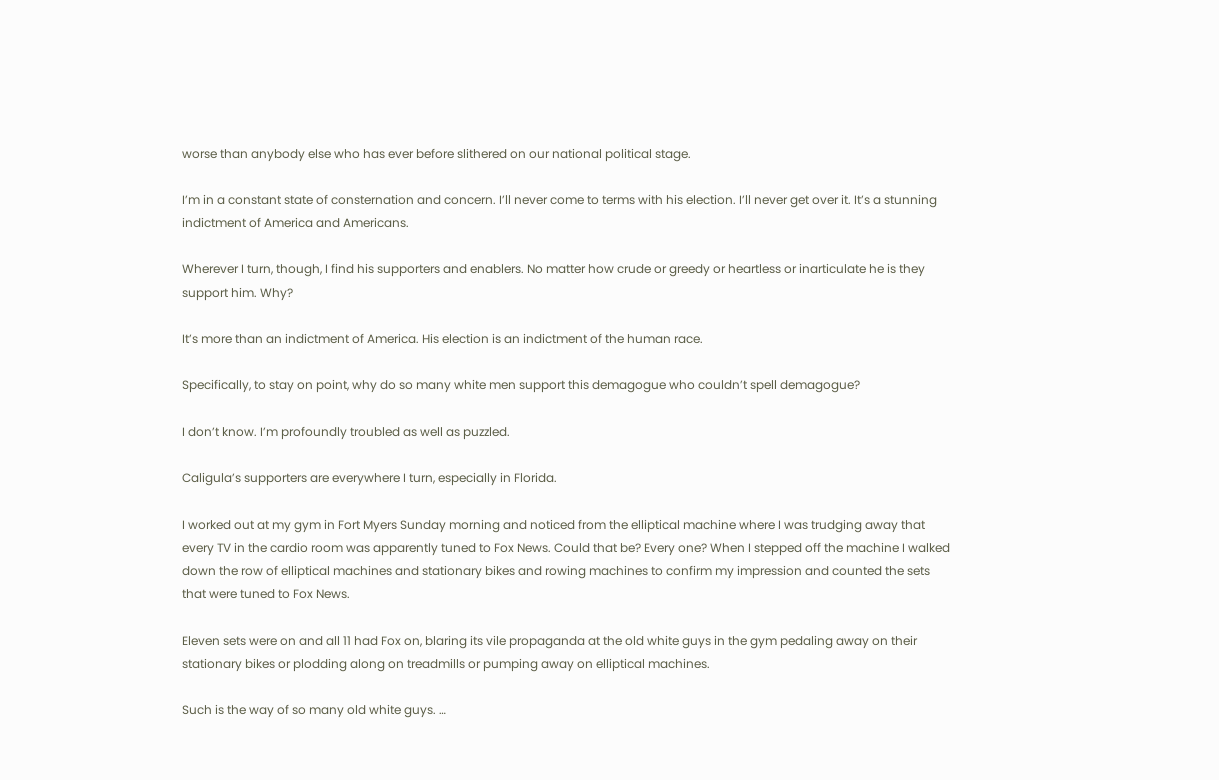worse than anybody else who has ever before slithered on our national political stage.

I’m in a constant state of consternation and concern. I’ll never come to terms with his election. I’ll never get over it. It’s a stunning indictment of America and Americans.

Wherever I turn, though, I find his supporters and enablers. No matter how crude or greedy or heartless or inarticulate he is they support him. Why?

It’s more than an indictment of America. His election is an indictment of the human race.

Specifically, to stay on point, why do so many white men support this demagogue who couldn’t spell demagogue?

I don’t know. I’m profoundly troubled as well as puzzled.

Caligula’s supporters are everywhere I turn, especially in Florida.

I worked out at my gym in Fort Myers Sunday morning and noticed from the elliptical machine where I was trudging away that every TV in the cardio room was apparently tuned to Fox News. Could that be? Every one? When I stepped off the machine I walked down the row of elliptical machines and stationary bikes and rowing machines to confirm my impression and counted the sets that were tuned to Fox News.

Eleven sets were on and all 11 had Fox on, blaring its vile propaganda at the old white guys in the gym pedaling away on their stationary bikes or plodding along on treadmills or pumping away on elliptical machines.

Such is the way of so many old white guys. …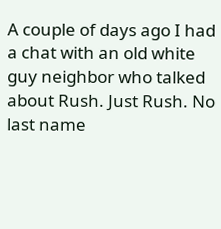A couple of days ago I had a chat with an old white guy neighbor who talked about Rush. Just Rush. No last name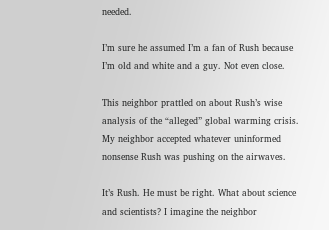needed.

I’m sure he assumed I’m a fan of Rush because I’m old and white and a guy. Not even close.

This neighbor prattled on about Rush’s wise analysis of the “alleged” global warming crisis. My neighbor accepted whatever uninformed nonsense Rush was pushing on the airwaves.

It’s Rush. He must be right. What about science and scientists? I imagine the neighbor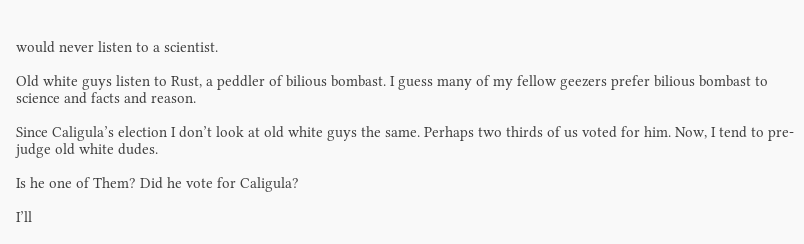would never listen to a scientist.

Old white guys listen to Rust, a peddler of bilious bombast. I guess many of my fellow geezers prefer bilious bombast to science and facts and reason.

Since Caligula’s election I don’t look at old white guys the same. Perhaps two thirds of us voted for him. Now, I tend to pre-judge old white dudes.

Is he one of Them? Did he vote for Caligula?

I’ll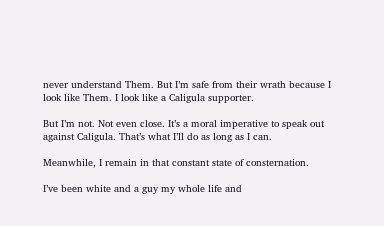never understand Them. But I’m safe from their wrath because I look like Them. I look like a Caligula supporter.

But I’m not. Not even close. It’s a moral imperative to speak out against Caligula. That’s what I’ll do as long as I can.

Meanwhile, I remain in that constant state of consternation.

I’ve been white and a guy my whole life and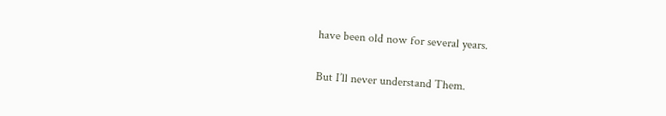have been old now for several years.

But I’ll never understand Them.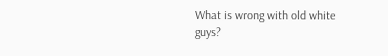What is wrong with old white guys?